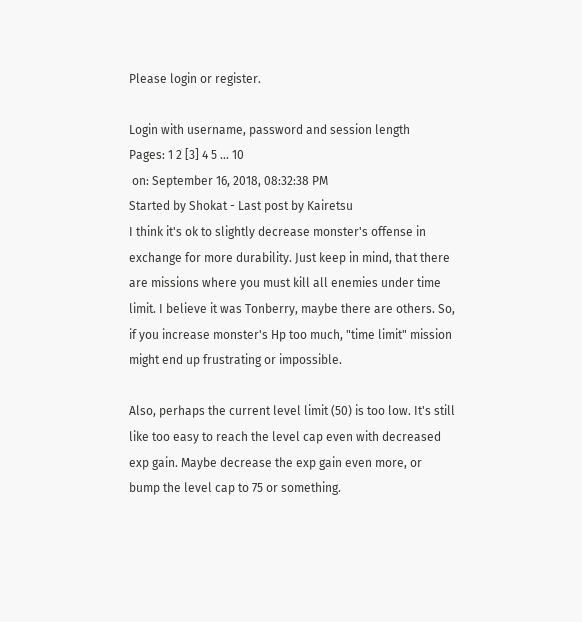Please login or register.

Login with username, password and session length
Pages: 1 2 [3] 4 5 ... 10
 on: September 16, 2018, 08:32:38 PM
Started by Shokat - Last post by Kairetsu
I think it's ok to slightly decrease monster's offense in exchange for more durability. Just keep in mind, that there are missions where you must kill all enemies under time limit. I believe it was Tonberry, maybe there are others. So, if you increase monster's Hp too much, "time limit" mission might end up frustrating or impossible.

Also, perhaps the current level limit (50) is too low. It's still like too easy to reach the level cap even with decreased exp gain. Maybe decrease the exp gain even more, or bump the level cap to 75 or something.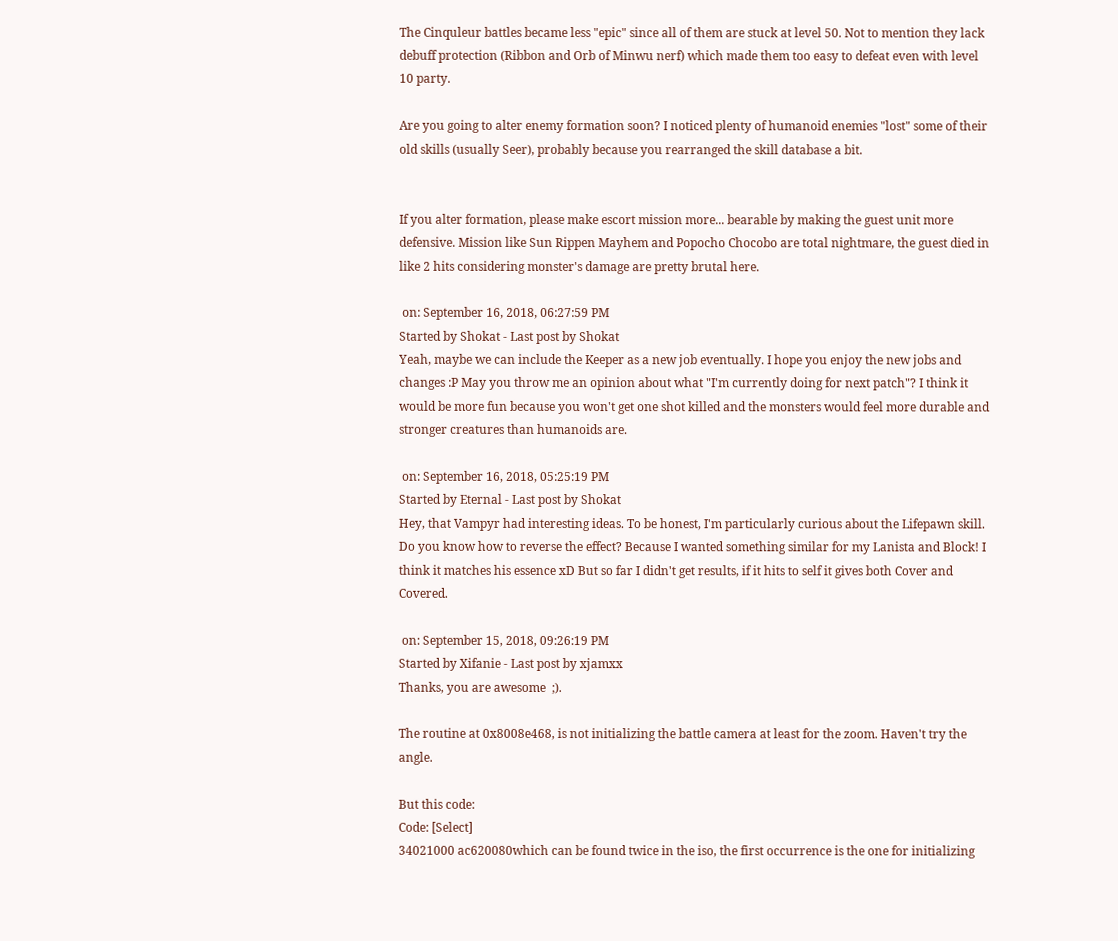The Cinquleur battles became less "epic" since all of them are stuck at level 50. Not to mention they lack debuff protection (Ribbon and Orb of Minwu nerf) which made them too easy to defeat even with level 10 party.

Are you going to alter enemy formation soon? I noticed plenty of humanoid enemies "lost" some of their old skills (usually Seer), probably because you rearranged the skill database a bit.


If you alter formation, please make escort mission more... bearable by making the guest unit more defensive. Mission like Sun Rippen Mayhem and Popocho Chocobo are total nightmare, the guest died in like 2 hits considering monster's damage are pretty brutal here.

 on: September 16, 2018, 06:27:59 PM
Started by Shokat - Last post by Shokat
Yeah, maybe we can include the Keeper as a new job eventually. I hope you enjoy the new jobs and changes :P May you throw me an opinion about what "I'm currently doing for next patch"? I think it would be more fun because you won't get one shot killed and the monsters would feel more durable and stronger creatures than humanoids are.

 on: September 16, 2018, 05:25:19 PM
Started by Eternal - Last post by Shokat
Hey, that Vampyr had interesting ideas. To be honest, I'm particularly curious about the Lifepawn skill. Do you know how to reverse the effect? Because I wanted something similar for my Lanista and Block! I think it matches his essence xD But so far I didn't get results, if it hits to self it gives both Cover and Covered.

 on: September 15, 2018, 09:26:19 PM
Started by Xifanie - Last post by xjamxx
Thanks, you are awesome  ;).

The routine at 0x8008e468, is not initializing the battle camera at least for the zoom. Haven't try the angle.

But this code:
Code: [Select]
34021000 ac620080which can be found twice in the iso, the first occurrence is the one for initializing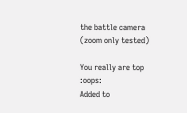the battle camera (zoom only tested)

You really are top  :oops:
Added to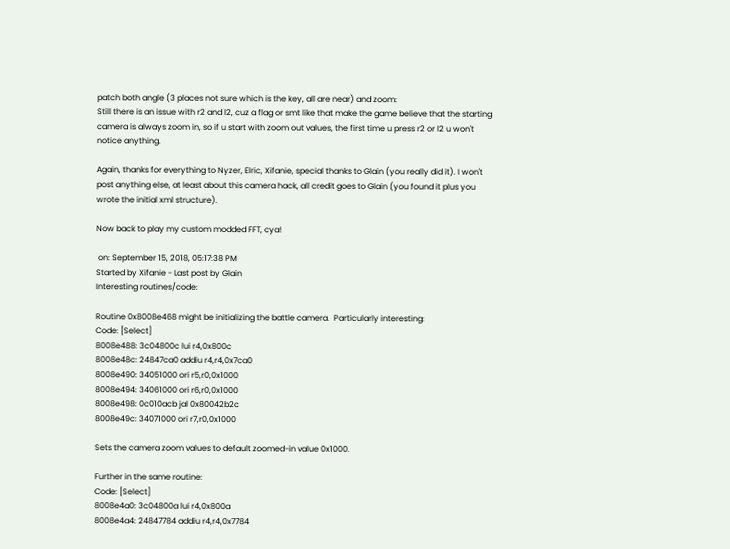patch both angle (3 places not sure which is the key, all are near) and zoom:
Still there is an issue with r2 and l2, cuz a flag or smt like that make the game believe that the starting camera is always zoom in, so if u start with zoom out values, the first time u press r2 or l2 u won't notice anything.

Again, thanks for everything to Nyzer, Elric, Xifanie, special thanks to Glain (you really did it). I won't post anything else, at least about this camera hack, all credit goes to Glain (you found it plus you wrote the initial xml structure).

Now back to play my custom modded FFT, cya!

 on: September 15, 2018, 05:17:38 PM
Started by Xifanie - Last post by Glain
Interesting routines/code:

Routine 0x8008e468 might be initializing the battle camera.  Particularly interesting:
Code: [Select]
8008e488: 3c04800c lui r4,0x800c
8008e48c: 24847ca0 addiu r4,r4,0x7ca0
8008e490: 34051000 ori r5,r0,0x1000
8008e494: 34061000 ori r6,r0,0x1000
8008e498: 0c010acb jal 0x80042b2c
8008e49c: 34071000 ori r7,r0,0x1000

Sets the camera zoom values to default zoomed-in value 0x1000.

Further in the same routine:
Code: [Select]
8008e4a0: 3c04800a lui r4,0x800a
8008e4a4: 24847784 addiu r4,r4,0x7784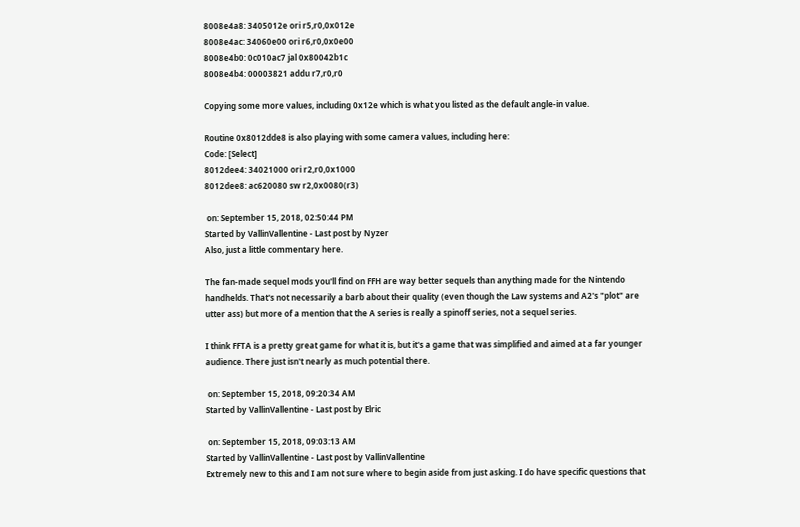8008e4a8: 3405012e ori r5,r0,0x012e
8008e4ac: 34060e00 ori r6,r0,0x0e00
8008e4b0: 0c010ac7 jal 0x80042b1c
8008e4b4: 00003821 addu r7,r0,r0

Copying some more values, including 0x12e which is what you listed as the default angle-in value.

Routine 0x8012dde8 is also playing with some camera values, including here:
Code: [Select]
8012dee4: 34021000 ori r2,r0,0x1000
8012dee8: ac620080 sw r2,0x0080(r3)

 on: September 15, 2018, 02:50:44 PM
Started by VallinVallentine - Last post by Nyzer
Also, just a little commentary here.

The fan-made sequel mods you'll find on FFH are way better sequels than anything made for the Nintendo handhelds. That's not necessarily a barb about their quality (even though the Law systems and A2's "plot" are utter ass) but more of a mention that the A series is really a spinoff series, not a sequel series.

I think FFTA is a pretty great game for what it is, but it's a game that was simplified and aimed at a far younger audience. There just isn't nearly as much potential there.

 on: September 15, 2018, 09:20:34 AM
Started by VallinVallentine - Last post by Elric

 on: September 15, 2018, 09:03:13 AM
Started by VallinVallentine - Last post by VallinVallentine
Extremely new to this and I am not sure where to begin aside from just asking. I do have specific questions that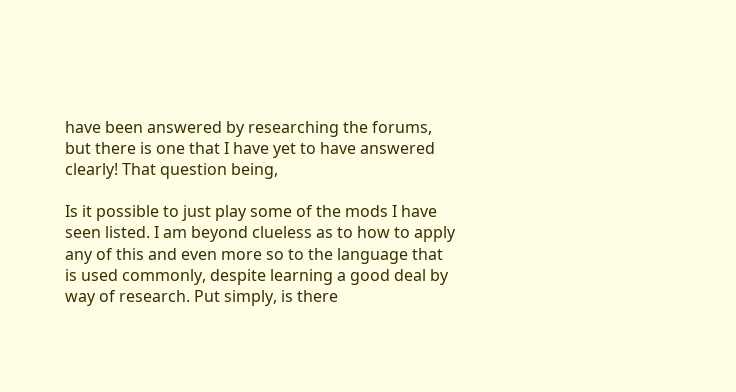have been answered by researching the forums, but there is one that I have yet to have answered clearly! That question being,

Is it possible to just play some of the mods I have seen listed. I am beyond clueless as to how to apply any of this and even more so to the language that is used commonly, despite learning a good deal by way of research. Put simply, is there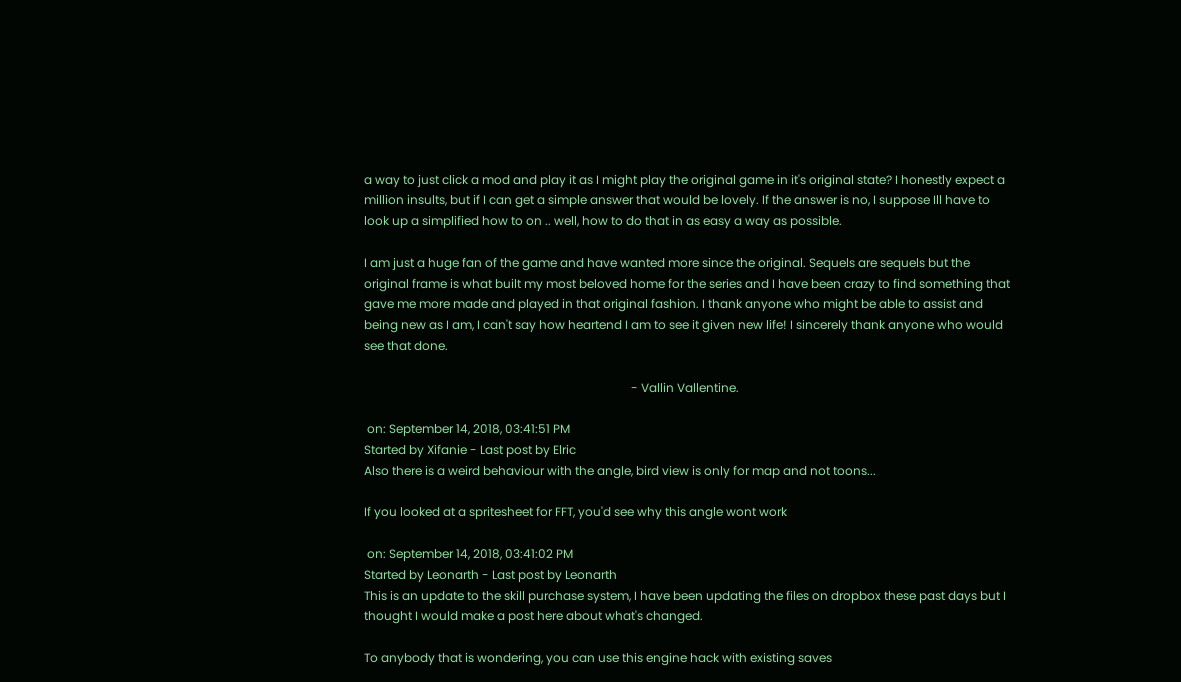a way to just click a mod and play it as I might play the original game in it's original state? I honestly expect a million insults, but if I can get a simple answer that would be lovely. If the answer is no, I suppose Ill have to look up a simplified how to on .. well, how to do that in as easy a way as possible.

I am just a huge fan of the game and have wanted more since the original. Sequels are sequels but the original frame is what built my most beloved home for the series and I have been crazy to find something that gave me more made and played in that original fashion. I thank anyone who might be able to assist and being new as I am, I can't say how heartend I am to see it given new life! I sincerely thank anyone who would see that done.

                                                                                         - Vallin Vallentine.

 on: September 14, 2018, 03:41:51 PM
Started by Xifanie - Last post by Elric
Also there is a weird behaviour with the angle, bird view is only for map and not toons...

If you looked at a spritesheet for FFT, you'd see why this angle wont work

 on: September 14, 2018, 03:41:02 PM
Started by Leonarth - Last post by Leonarth
This is an update to the skill purchase system, I have been updating the files on dropbox these past days but I thought I would make a post here about what's changed.

To anybody that is wondering, you can use this engine hack with existing saves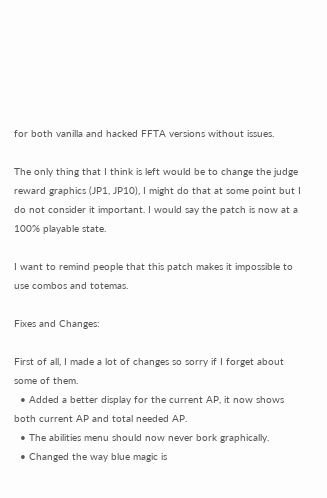for both vanilla and hacked FFTA versions without issues.

The only thing that I think is left would be to change the judge reward graphics (JP1, JP10), I might do that at some point but I do not consider it important. I would say the patch is now at a 100% playable state.

I want to remind people that this patch makes it impossible to use combos and totemas.

Fixes and Changes:

First of all, I made a lot of changes so sorry if I forget about some of them.
  • Added a better display for the current AP, it now shows both current AP and total needed AP.
  • The abilities menu should now never bork graphically.
  • Changed the way blue magic is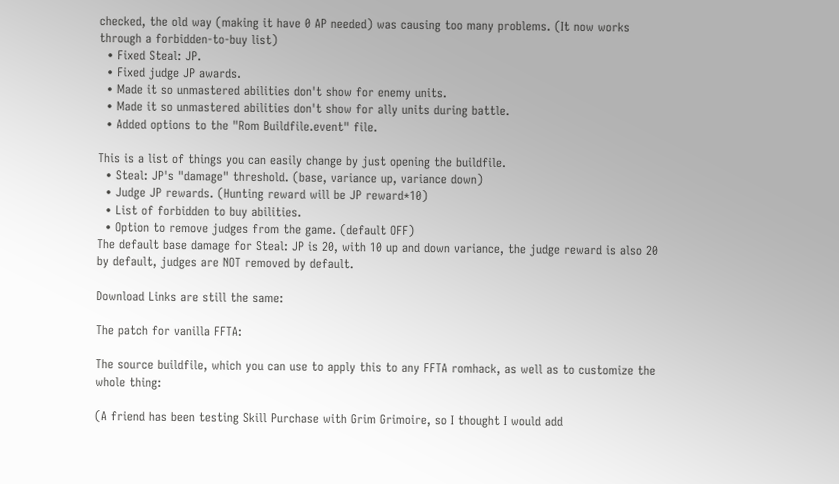checked, the old way (making it have 0 AP needed) was causing too many problems. (It now works through a forbidden-to-buy list)
  • Fixed Steal: JP.
  • Fixed judge JP awards.
  • Made it so unmastered abilities don't show for enemy units.
  • Made it so unmastered abilities don't show for ally units during battle.
  • Added options to the "Rom Buildfile.event" file.

This is a list of things you can easily change by just opening the buildfile.
  • Steal: JP's "damage" threshold. (base, variance up, variance down)
  • Judge JP rewards. (Hunting reward will be JP reward*10)
  • List of forbidden to buy abilities.
  • Option to remove judges from the game. (default OFF)
The default base damage for Steal: JP is 20, with 10 up and down variance, the judge reward is also 20 by default, judges are NOT removed by default.

Download Links are still the same:

The patch for vanilla FFTA:

The source buildfile, which you can use to apply this to any FFTA romhack, as well as to customize the whole thing:

(A friend has been testing Skill Purchase with Grim Grimoire, so I thought I would add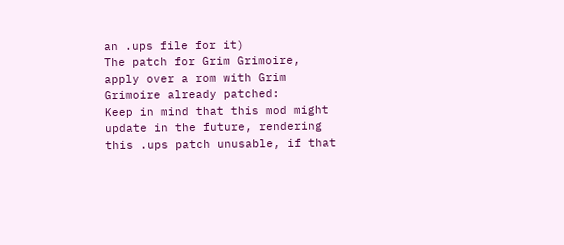an .ups file for it)
The patch for Grim Grimoire, apply over a rom with Grim Grimoire already patched:
Keep in mind that this mod might update in the future, rendering this .ups patch unusable, if that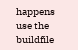happens use the buildfile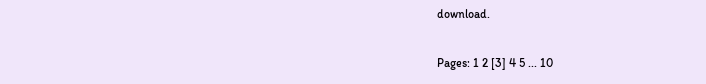download.

Pages: 1 2 [3] 4 5 ... 10